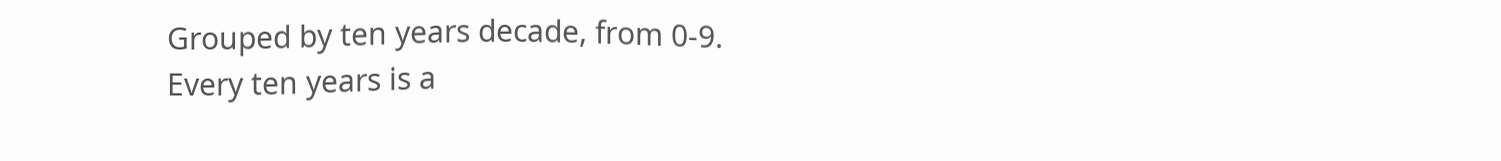Grouped by ten years decade, from 0-9.
Every ten years is a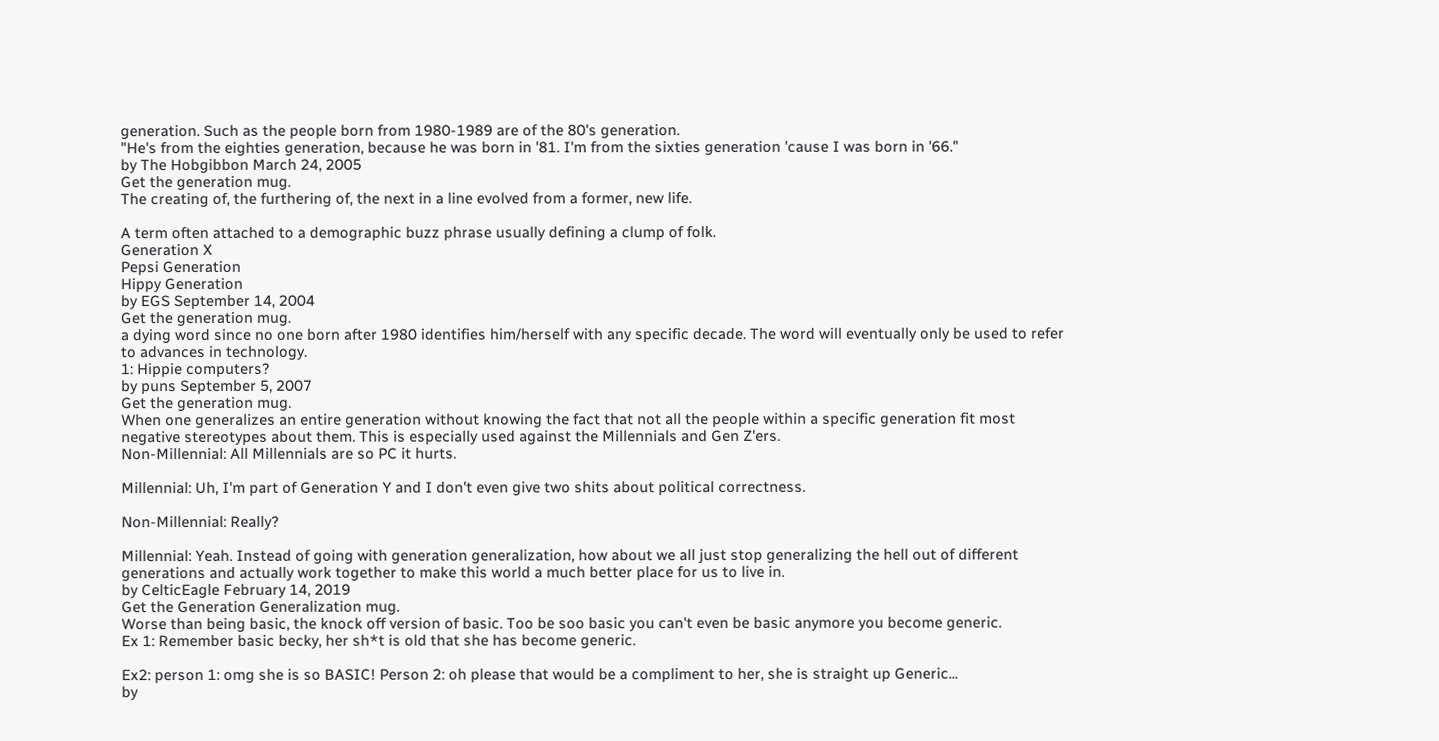generation. Such as the people born from 1980-1989 are of the 80's generation.
"He's from the eighties generation, because he was born in '81. I'm from the sixties generation 'cause I was born in '66."
by The Hobgibbon March 24, 2005
Get the generation mug.
The creating of, the furthering of, the next in a line evolved from a former, new life.

A term often attached to a demographic buzz phrase usually defining a clump of folk.
Generation X
Pepsi Generation
Hippy Generation
by EGS September 14, 2004
Get the generation mug.
a dying word since no one born after 1980 identifies him/herself with any specific decade. The word will eventually only be used to refer to advances in technology.
1: Hippie computers?
by puns September 5, 2007
Get the generation mug.
When one generalizes an entire generation without knowing the fact that not all the people within a specific generation fit most negative stereotypes about them. This is especially used against the Millennials and Gen Z'ers.
Non-Millennial: All Millennials are so PC it hurts.

Millennial: Uh, I'm part of Generation Y and I don't even give two shits about political correctness.

Non-Millennial: Really?

Millennial: Yeah. Instead of going with generation generalization, how about we all just stop generalizing the hell out of different generations and actually work together to make this world a much better place for us to live in.
by CelticEagle February 14, 2019
Get the Generation Generalization mug.
Worse than being basic, the knock off version of basic. Too be soo basic you can't even be basic anymore you become generic.
Ex 1: Remember basic becky, her sh*t is old that she has become generic.

Ex2: person 1: omg she is so BASIC! Person 2: oh please that would be a compliment to her, she is straight up Generic...
by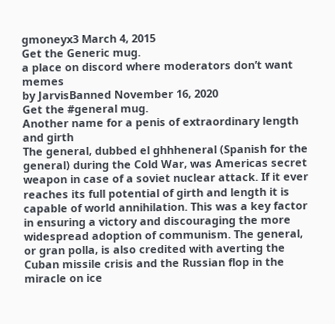gmoneyx3 March 4, 2015
Get the Generic mug.
a place on discord where moderators don’t want memes
by JarvisBanned November 16, 2020
Get the #general mug.
Another name for a penis of extraordinary length and girth
The general, dubbed el ghhheneral (Spanish for the general) during the Cold War, was Americas secret weapon in case of a soviet nuclear attack. If it ever reaches its full potential of girth and length it is capable of world annihilation. This was a key factor in ensuring a victory and discouraging the more widespread adoption of communism. The general, or gran polla, is also credited with averting the Cuban missile crisis and the Russian flop in the miracle on ice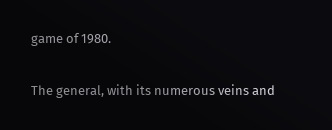game of 1980.

The general, with its numerous veins and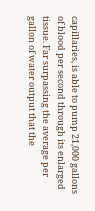capillaries, is able to pump 21,000 gallons of blood per second through its enlarged tissue. Far surpassing the average per gallon of water output that the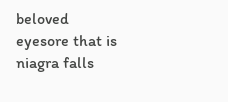beloved eyesore that is niagra falls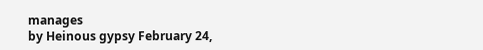manages
by Heinous gypsy February 24,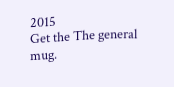2015
Get the The general mug.